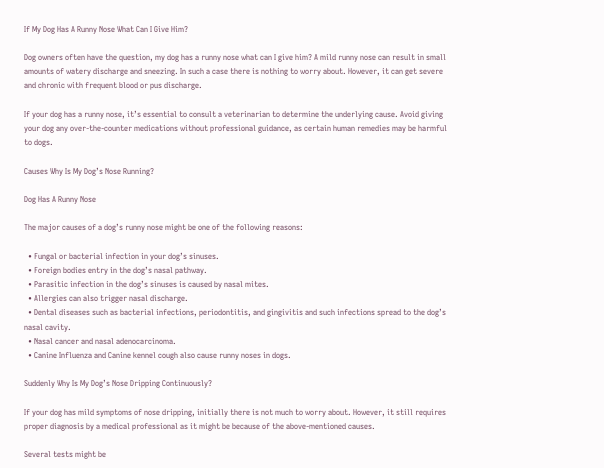If My Dog Has A Runny Nose What Can I Give Him?

Dog owners often have the question, my dog has a runny nose what can I give him? A mild runny nose can result in small amounts of watery discharge and sneezing. In such a case there is nothing to worry about. However, it can get severe and chronic with frequent blood or pus discharge.

If your dog has a runny nose, it’s essential to consult a veterinarian to determine the underlying cause. Avoid giving your dog any over-the-counter medications without professional guidance, as certain human remedies may be harmful to dogs.

Causes Why Is My Dog’s Nose Running?

Dog Has A Runny Nose

The major causes of a dog’s runny nose might be one of the following reasons:

  • Fungal or bacterial infection in your dog’s sinuses.
  • Foreign bodies entry in the dog’s nasal pathway.
  • Parasitic infection in the dog’s sinuses is caused by nasal mites.
  • Allergies can also trigger nasal discharge.
  • Dental diseases such as bacterial infections, periodontitis, and gingivitis and such infections spread to the dog’s nasal cavity.
  • Nasal cancer and nasal adenocarcinoma.
  • Canine Influenza and Canine kennel cough also cause runny noses in dogs.

Suddenly Why Is My Dog’s Nose Dripping Continuously?

If your dog has mild symptoms of nose dripping, initially there is not much to worry about. However, it still requires proper diagnosis by a medical professional as it might be because of the above-mentioned causes.

Several tests might be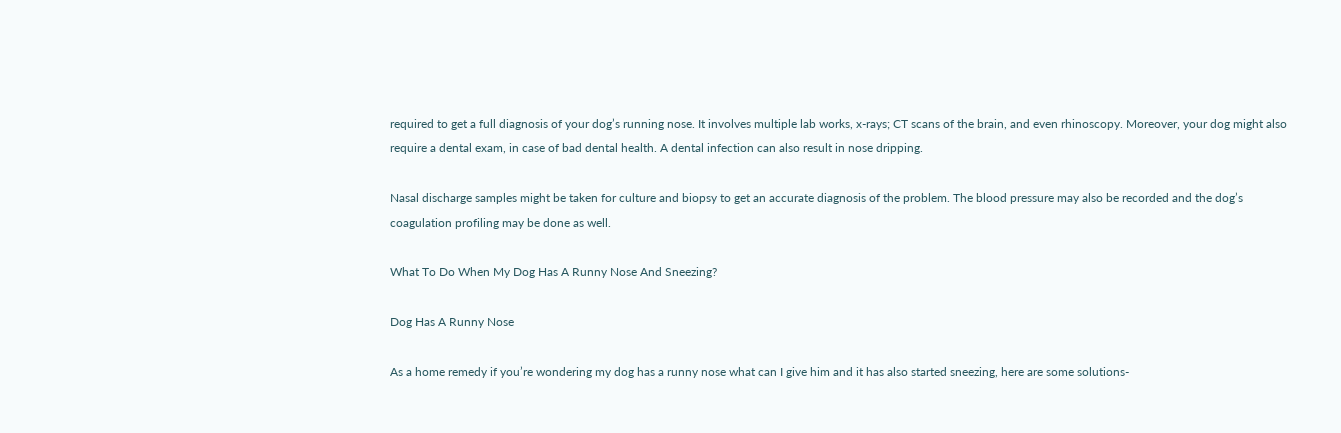required to get a full diagnosis of your dog’s running nose. It involves multiple lab works, x-rays; CT scans of the brain, and even rhinoscopy. Moreover, your dog might also require a dental exam, in case of bad dental health. A dental infection can also result in nose dripping.

Nasal discharge samples might be taken for culture and biopsy to get an accurate diagnosis of the problem. The blood pressure may also be recorded and the dog’s coagulation profiling may be done as well.

What To Do When My Dog Has A Runny Nose And Sneezing?

Dog Has A Runny Nose

As a home remedy if you’re wondering my dog has a runny nose what can I give him and it has also started sneezing, here are some solutions-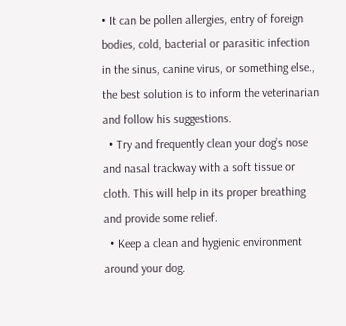• It can be pollen allergies, entry of foreign bodies, cold, bacterial or parasitic infection in the sinus, canine virus, or something else., the best solution is to inform the veterinarian and follow his suggestions.
  • Try and frequently clean your dog’s nose and nasal trackway with a soft tissue or cloth. This will help in its proper breathing and provide some relief.
  • Keep a clean and hygienic environment around your dog.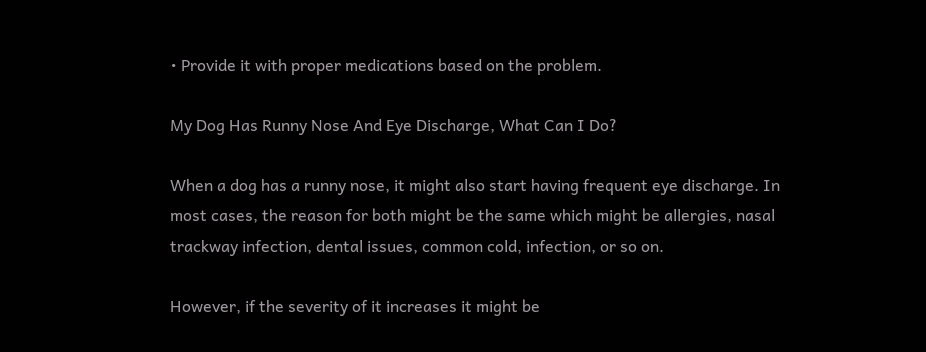• Provide it with proper medications based on the problem.

My Dog Has Runny Nose And Eye Discharge, What Can I Do?

When a dog has a runny nose, it might also start having frequent eye discharge. In most cases, the reason for both might be the same which might be allergies, nasal trackway infection, dental issues, common cold, infection, or so on.

However, if the severity of it increases it might be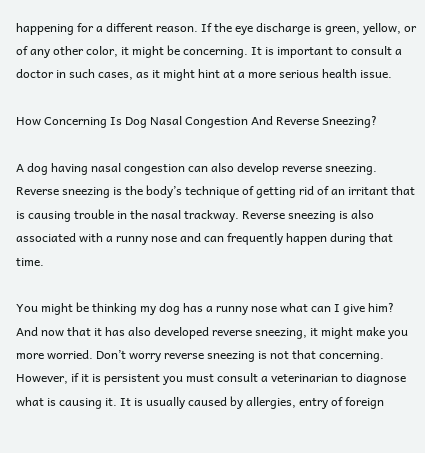happening for a different reason. If the eye discharge is green, yellow, or of any other color, it might be concerning. It is important to consult a doctor in such cases, as it might hint at a more serious health issue.

How Concerning Is Dog Nasal Congestion And Reverse Sneezing?

A dog having nasal congestion can also develop reverse sneezing. Reverse sneezing is the body’s technique of getting rid of an irritant that is causing trouble in the nasal trackway. Reverse sneezing is also associated with a runny nose and can frequently happen during that time.

You might be thinking my dog has a runny nose what can I give him? And now that it has also developed reverse sneezing, it might make you more worried. Don’t worry reverse sneezing is not that concerning. However, if it is persistent you must consult a veterinarian to diagnose what is causing it. It is usually caused by allergies, entry of foreign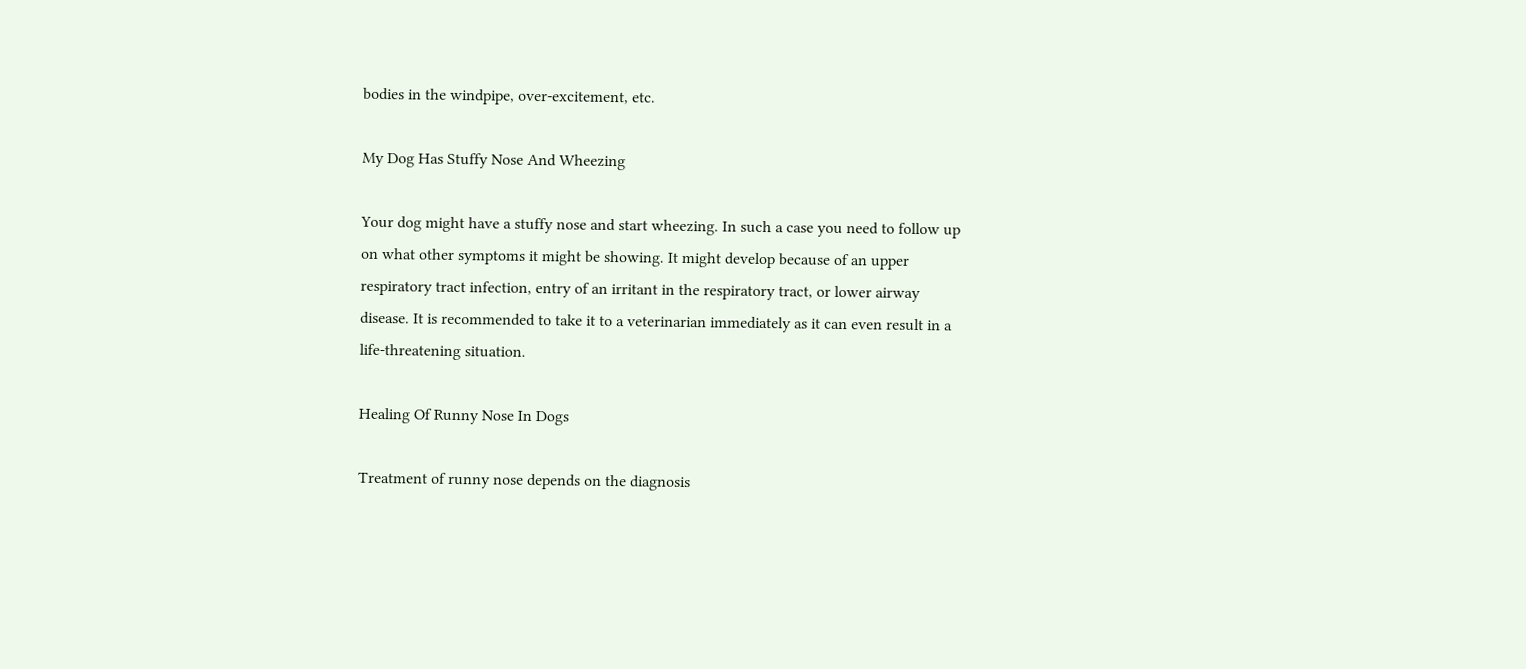bodies in the windpipe, over-excitement, etc.

My Dog Has Stuffy Nose And Wheezing

Your dog might have a stuffy nose and start wheezing. In such a case you need to follow up on what other symptoms it might be showing. It might develop because of an upper respiratory tract infection, entry of an irritant in the respiratory tract, or lower airway disease. It is recommended to take it to a veterinarian immediately as it can even result in a life-threatening situation.

Healing Of Runny Nose In Dogs

Treatment of runny nose depends on the diagnosis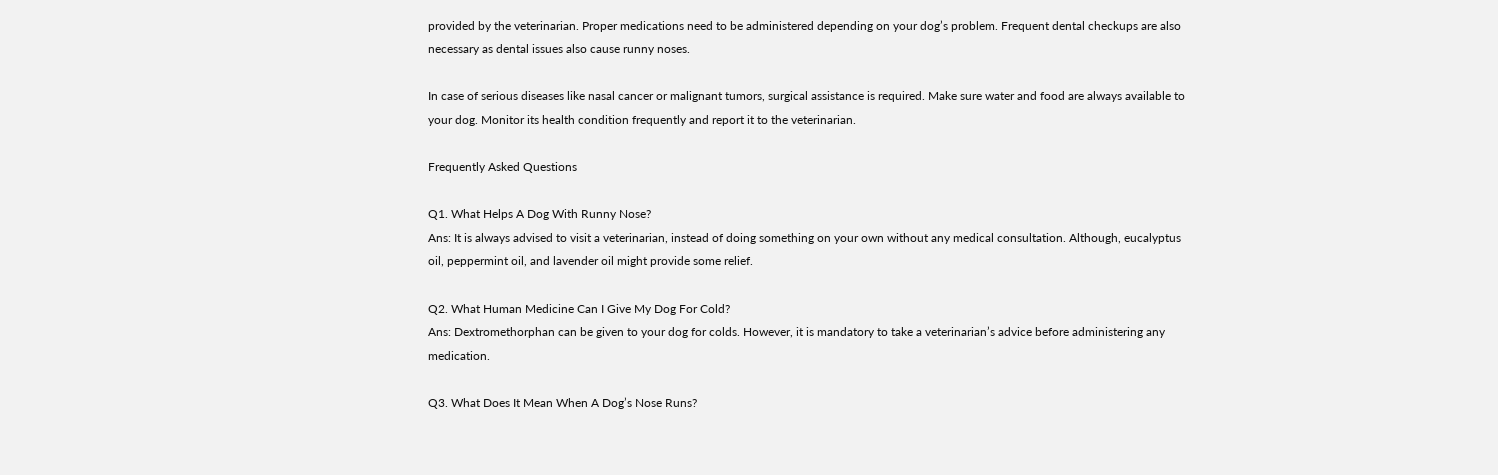provided by the veterinarian. Proper medications need to be administered depending on your dog’s problem. Frequent dental checkups are also necessary as dental issues also cause runny noses.

In case of serious diseases like nasal cancer or malignant tumors, surgical assistance is required. Make sure water and food are always available to your dog. Monitor its health condition frequently and report it to the veterinarian.

Frequently Asked Questions

Q1. What Helps A Dog With Runny Nose?
Ans: It is always advised to visit a veterinarian, instead of doing something on your own without any medical consultation. Although, eucalyptus oil, peppermint oil, and lavender oil might provide some relief.

Q2. What Human Medicine Can I Give My Dog For Cold?
Ans: Dextromethorphan can be given to your dog for colds. However, it is mandatory to take a veterinarian’s advice before administering any medication.

Q3. What Does It Mean When A Dog’s Nose Runs?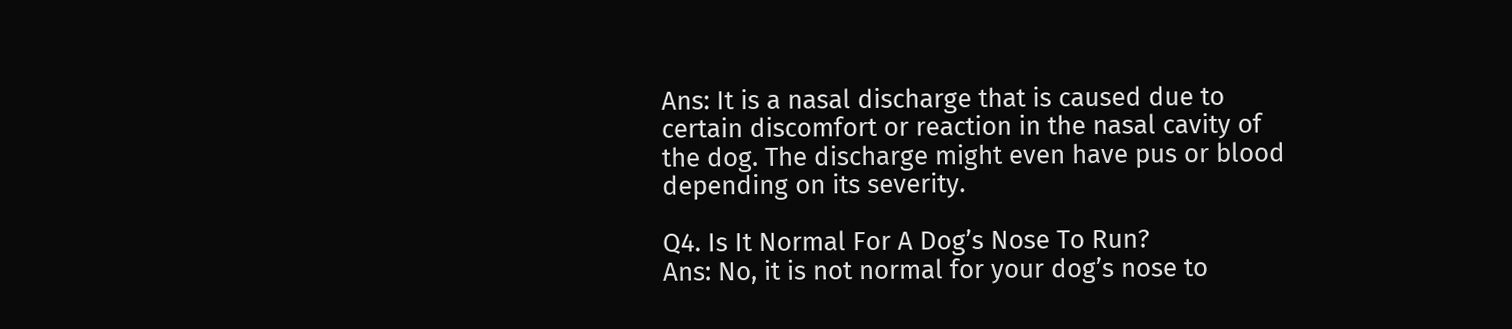Ans: It is a nasal discharge that is caused due to certain discomfort or reaction in the nasal cavity of the dog. The discharge might even have pus or blood depending on its severity.

Q4. Is It Normal For A Dog’s Nose To Run?
Ans: No, it is not normal for your dog’s nose to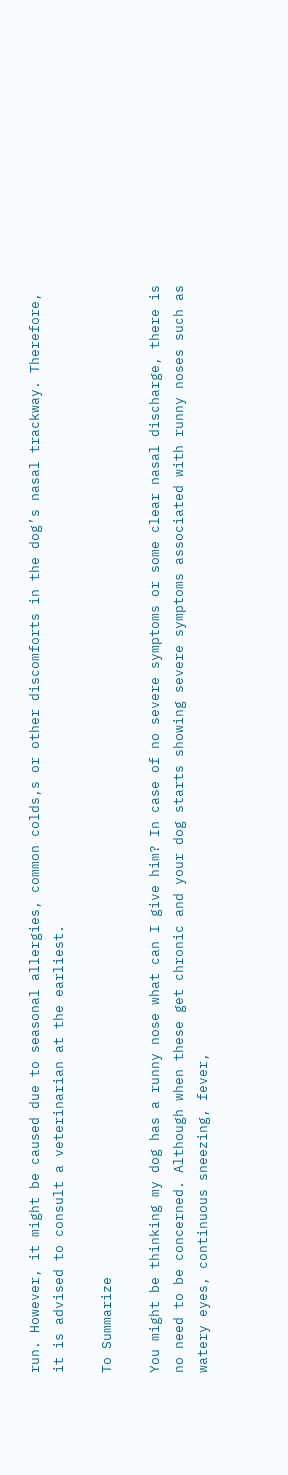run. However, it might be caused due to seasonal allergies, common colds,s or other discomforts in the dog’s nasal trackway. Therefore, it is advised to consult a veterinarian at the earliest.

To Summarize

You might be thinking my dog has a runny nose what can I give him? In case of no severe symptoms or some clear nasal discharge, there is no need to be concerned. Although when these get chronic and your dog starts showing severe symptoms associated with runny noses such as watery eyes, continuous sneezing, fever,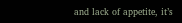and lack of appetite, it’s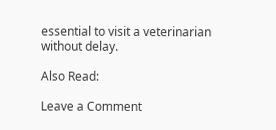essential to visit a veterinarian without delay.

Also Read:

Leave a Comment